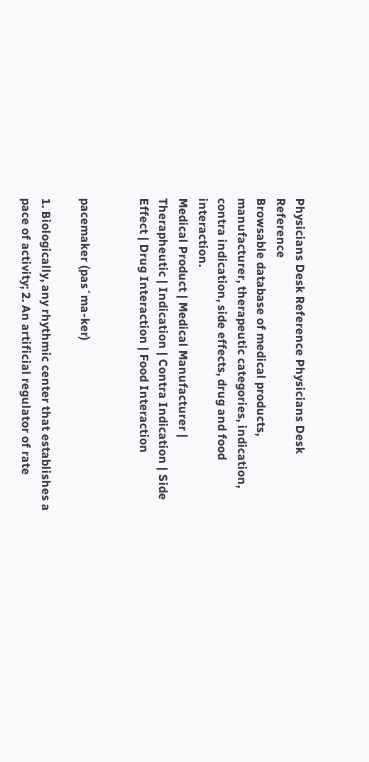Physicians Desk Reference Physicians Desk Reference
Browsable database of medical products, manufacturer, therapeutic categories, indication, contra indication, side effects, drug and food interaction.
Medical Product | Medical Manufacturer | Therapheutic | Indication | Contra Indication | Side Effect | Drug Interaction | Food Interaction


pacemaker (pas´ma-ker)

1. Biologically, any rhythmic center that establishes a pace of activity; 2. An artificial regulator of rate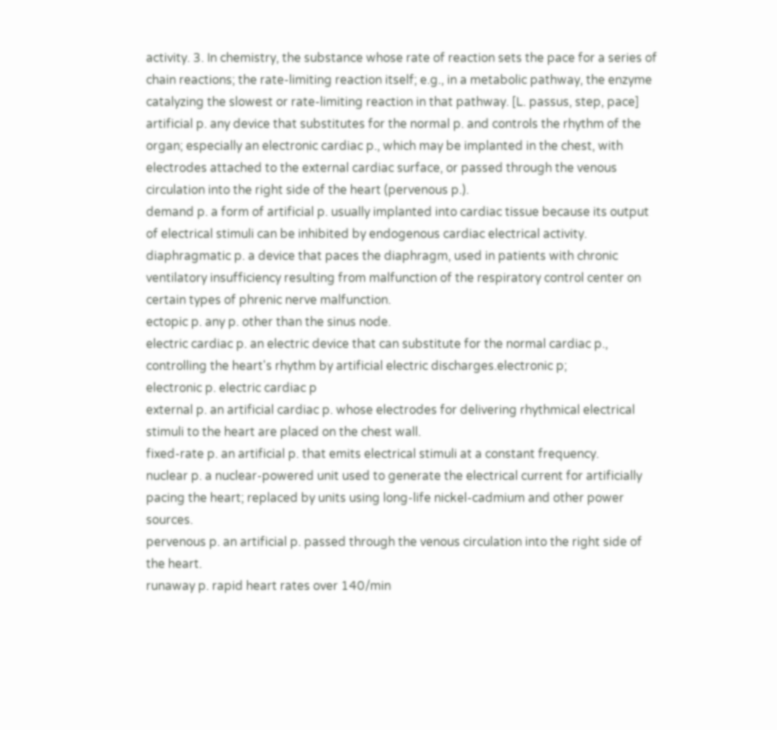activity. 3. In chemistry, the substance whose rate of reaction sets the pace for a series of chain reactions; the rate-limiting reaction itself; e.g., in a metabolic pathway, the enzyme catalyzing the slowest or rate-limiting reaction in that pathway. [L. passus, step, pace]
artificial p. any device that substitutes for the normal p. and controls the rhythm of the organ; especially an electronic cardiac p., which may be implanted in the chest, with electrodes attached to the external cardiac surface, or passed through the venous circulation into the right side of the heart (pervenous p.).
demand p. a form of artificial p. usually implanted into cardiac tissue because its output of electrical stimuli can be inhibited by endogenous cardiac electrical activity.
diaphragmatic p. a device that paces the diaphragm, used in patients with chronic ventilatory insufficiency resulting from malfunction of the respiratory control center on certain types of phrenic nerve malfunction.
ectopic p. any p. other than the sinus node.
electric cardiac p. an electric device that can substitute for the normal cardiac p., controlling the heart's rhythm by artificial electric discharges.electronic p;
electronic p. electric cardiac p
external p. an artificial cardiac p. whose electrodes for delivering rhythmical electrical stimuli to the heart are placed on the chest wall.
fixed-rate p. an artificial p. that emits electrical stimuli at a constant frequency.
nuclear p. a nuclear-powered unit used to generate the electrical current for artificially pacing the heart; replaced by units using long-life nickel-cadmium and other power sources.
pervenous p. an artificial p. passed through the venous circulation into the right side of the heart.
runaway p. rapid heart rates over 140/min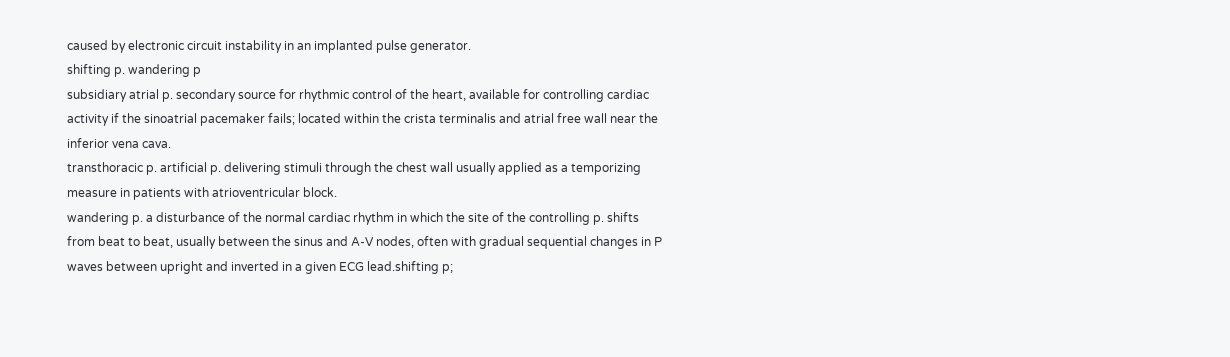caused by electronic circuit instability in an implanted pulse generator.
shifting p. wandering p
subsidiary atrial p. secondary source for rhythmic control of the heart, available for controlling cardiac activity if the sinoatrial pacemaker fails; located within the crista terminalis and atrial free wall near the inferior vena cava.
transthoracic p. artificial p. delivering stimuli through the chest wall usually applied as a temporizing measure in patients with atrioventricular block.
wandering p. a disturbance of the normal cardiac rhythm in which the site of the controlling p. shifts from beat to beat, usually between the sinus and A-V nodes, often with gradual sequential changes in P waves between upright and inverted in a given ECG lead.shifting p;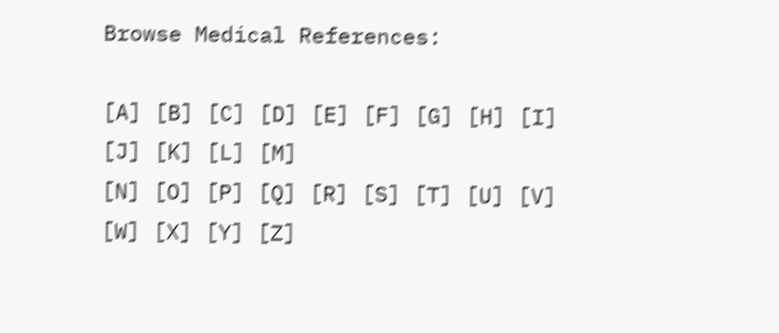Browse Medical References:

[A] [B] [C] [D] [E] [F] [G] [H] [I] [J] [K] [L] [M]
[N] [O] [P] [Q] [R] [S] [T] [U] [V] [W] [X] [Y] [Z]